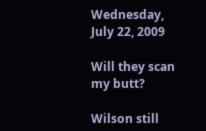Wednesday, July 22, 2009

Will they scan my butt?

Wilson still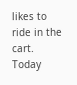likes to ride in the cart. Today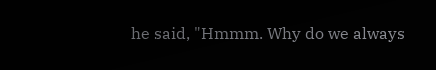he said, "Hmmm. Why do we always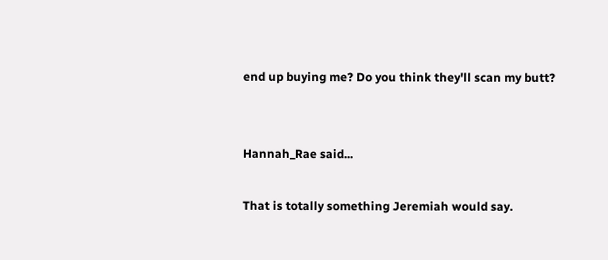end up buying me? Do you think they'll scan my butt?


Hannah_Rae said...

That is totally something Jeremiah would say.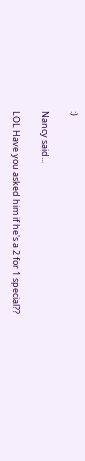:)

Nancy said...

LOL Have you asked him if he's a 2 for 1 special??